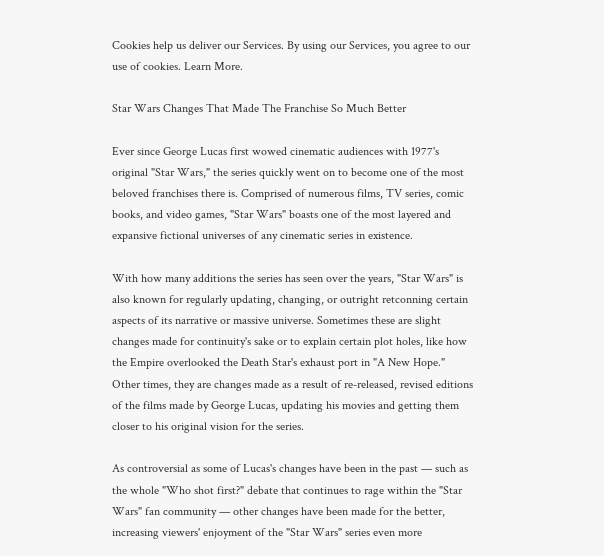Cookies help us deliver our Services. By using our Services, you agree to our use of cookies. Learn More.

Star Wars Changes That Made The Franchise So Much Better

Ever since George Lucas first wowed cinematic audiences with 1977's original "Star Wars," the series quickly went on to become one of the most beloved franchises there is. Comprised of numerous films, TV series, comic books, and video games, "Star Wars" boasts one of the most layered and expansive fictional universes of any cinematic series in existence.

With how many additions the series has seen over the years, "Star Wars" is also known for regularly updating, changing, or outright retconning certain aspects of its narrative or massive universe. Sometimes these are slight changes made for continuity's sake or to explain certain plot holes, like how the Empire overlooked the Death Star's exhaust port in "A New Hope." Other times, they are changes made as a result of re-released, revised editions of the films made by George Lucas, updating his movies and getting them closer to his original vision for the series.

As controversial as some of Lucas's changes have been in the past — such as the whole "Who shot first?" debate that continues to rage within the "Star Wars" fan community — other changes have been made for the better, increasing viewers' enjoyment of the "Star Wars" series even more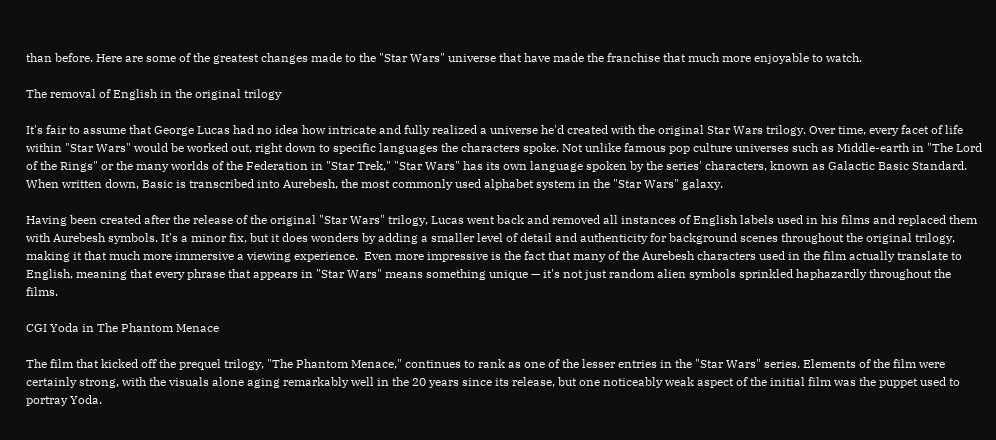than before. Here are some of the greatest changes made to the "Star Wars" universe that have made the franchise that much more enjoyable to watch.

The removal of English in the original trilogy

It's fair to assume that George Lucas had no idea how intricate and fully realized a universe he'd created with the original Star Wars trilogy. Over time, every facet of life within "Star Wars" would be worked out, right down to specific languages the characters spoke. Not unlike famous pop culture universes such as Middle-earth in "The Lord of the Rings" or the many worlds of the Federation in "Star Trek," "Star Wars" has its own language spoken by the series' characters, known as Galactic Basic Standard. When written down, Basic is transcribed into Aurebesh, the most commonly used alphabet system in the "Star Wars" galaxy.

Having been created after the release of the original "Star Wars" trilogy, Lucas went back and removed all instances of English labels used in his films and replaced them with Aurebesh symbols. It's a minor fix, but it does wonders by adding a smaller level of detail and authenticity for background scenes throughout the original trilogy, making it that much more immersive a viewing experience.  Even more impressive is the fact that many of the Aurebesh characters used in the film actually translate to English, meaning that every phrase that appears in "Star Wars" means something unique — it's not just random alien symbols sprinkled haphazardly throughout the films.

CGI Yoda in The Phantom Menace

The film that kicked off the prequel trilogy, "The Phantom Menace," continues to rank as one of the lesser entries in the "Star Wars" series. Elements of the film were certainly strong, with the visuals alone aging remarkably well in the 20 years since its release, but one noticeably weak aspect of the initial film was the puppet used to portray Yoda.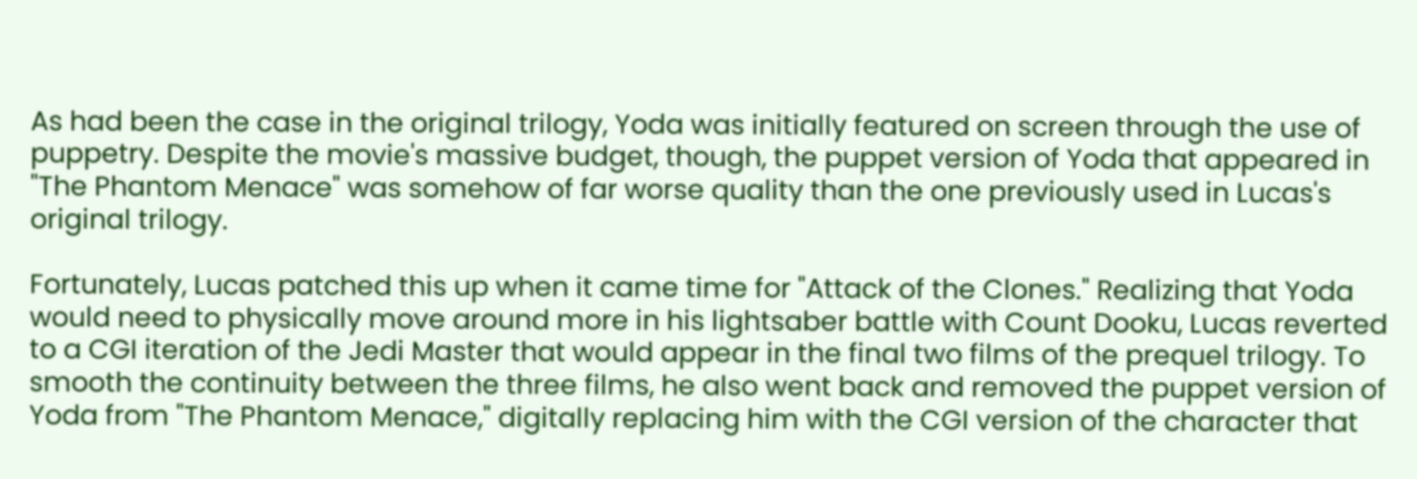As had been the case in the original trilogy, Yoda was initially featured on screen through the use of puppetry. Despite the movie's massive budget, though, the puppet version of Yoda that appeared in "The Phantom Menace" was somehow of far worse quality than the one previously used in Lucas's original trilogy.

Fortunately, Lucas patched this up when it came time for "Attack of the Clones." Realizing that Yoda would need to physically move around more in his lightsaber battle with Count Dooku, Lucas reverted to a CGI iteration of the Jedi Master that would appear in the final two films of the prequel trilogy. To smooth the continuity between the three films, he also went back and removed the puppet version of Yoda from "The Phantom Menace," digitally replacing him with the CGI version of the character that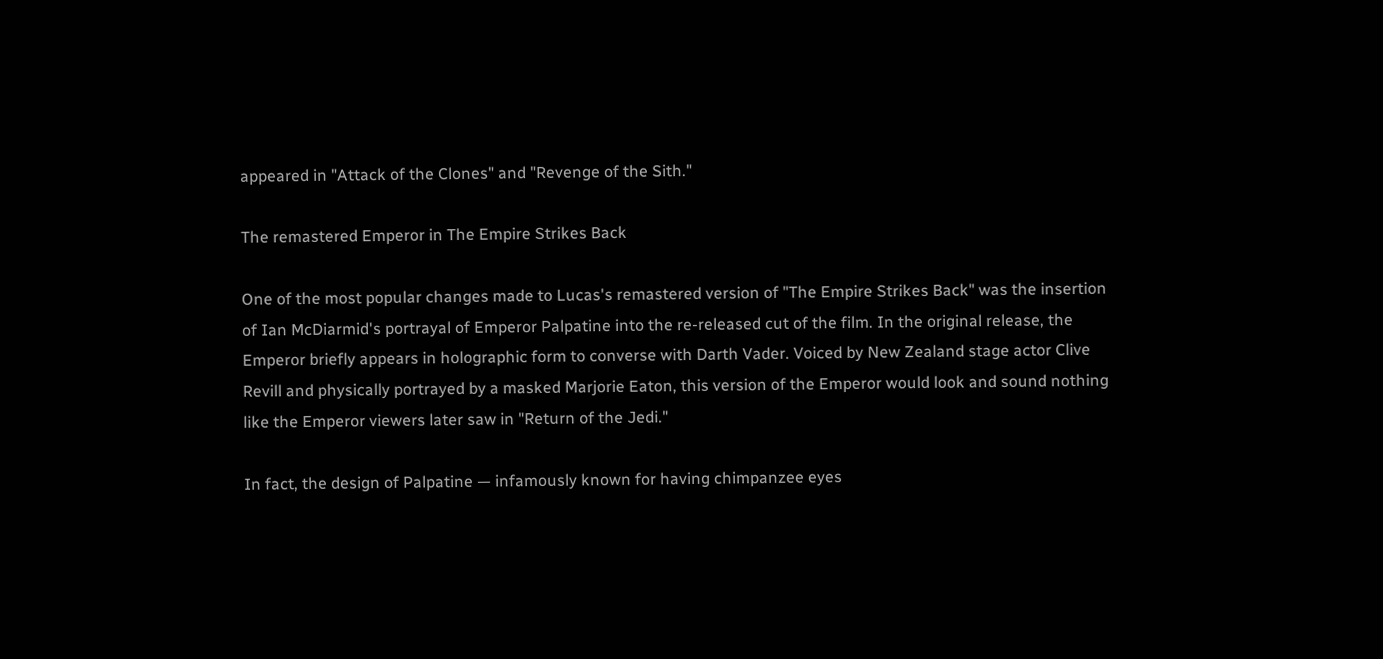appeared in "Attack of the Clones" and "Revenge of the Sith."

The remastered Emperor in The Empire Strikes Back

One of the most popular changes made to Lucas's remastered version of "The Empire Strikes Back" was the insertion of Ian McDiarmid's portrayal of Emperor Palpatine into the re-released cut of the film. In the original release, the Emperor briefly appears in holographic form to converse with Darth Vader. Voiced by New Zealand stage actor Clive Revill and physically portrayed by a masked Marjorie Eaton, this version of the Emperor would look and sound nothing like the Emperor viewers later saw in "Return of the Jedi."

In fact, the design of Palpatine — infamously known for having chimpanzee eyes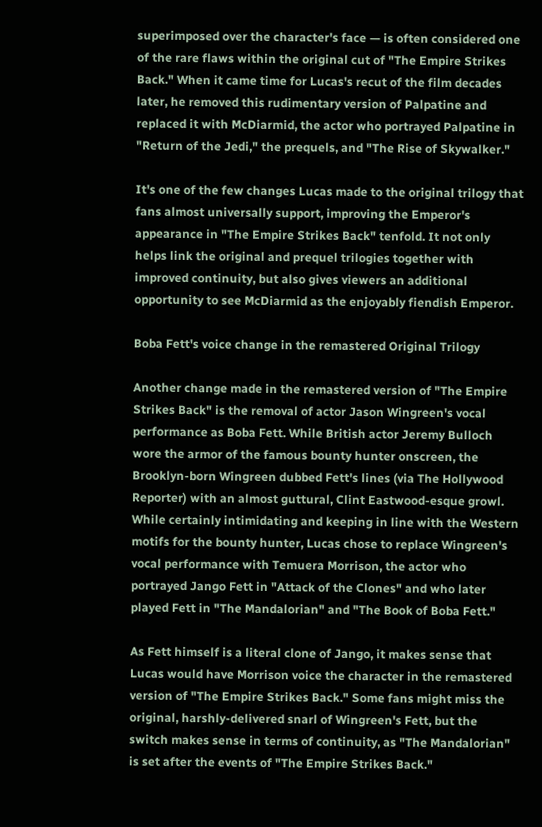superimposed over the character's face — is often considered one of the rare flaws within the original cut of "The Empire Strikes Back." When it came time for Lucas's recut of the film decades later, he removed this rudimentary version of Palpatine and replaced it with McDiarmid, the actor who portrayed Palpatine in "Return of the Jedi," the prequels, and "The Rise of Skywalker."

It's one of the few changes Lucas made to the original trilogy that fans almost universally support, improving the Emperor's appearance in "The Empire Strikes Back" tenfold. It not only helps link the original and prequel trilogies together with improved continuity, but also gives viewers an additional opportunity to see McDiarmid as the enjoyably fiendish Emperor.

Boba Fett's voice change in the remastered Original Trilogy

Another change made in the remastered version of "The Empire Strikes Back" is the removal of actor Jason Wingreen's vocal performance as Boba Fett. While British actor Jeremy Bulloch wore the armor of the famous bounty hunter onscreen, the Brooklyn-born Wingreen dubbed Fett's lines (via The Hollywood Reporter) with an almost guttural, Clint Eastwood-esque growl. While certainly intimidating and keeping in line with the Western motifs for the bounty hunter, Lucas chose to replace Wingreen's vocal performance with Temuera Morrison, the actor who portrayed Jango Fett in "Attack of the Clones" and who later played Fett in "The Mandalorian" and "The Book of Boba Fett."

As Fett himself is a literal clone of Jango, it makes sense that Lucas would have Morrison voice the character in the remastered version of "The Empire Strikes Back." Some fans might miss the original, harshly-delivered snarl of Wingreen's Fett, but the switch makes sense in terms of continuity, as "The Mandalorian" is set after the events of "The Empire Strikes Back."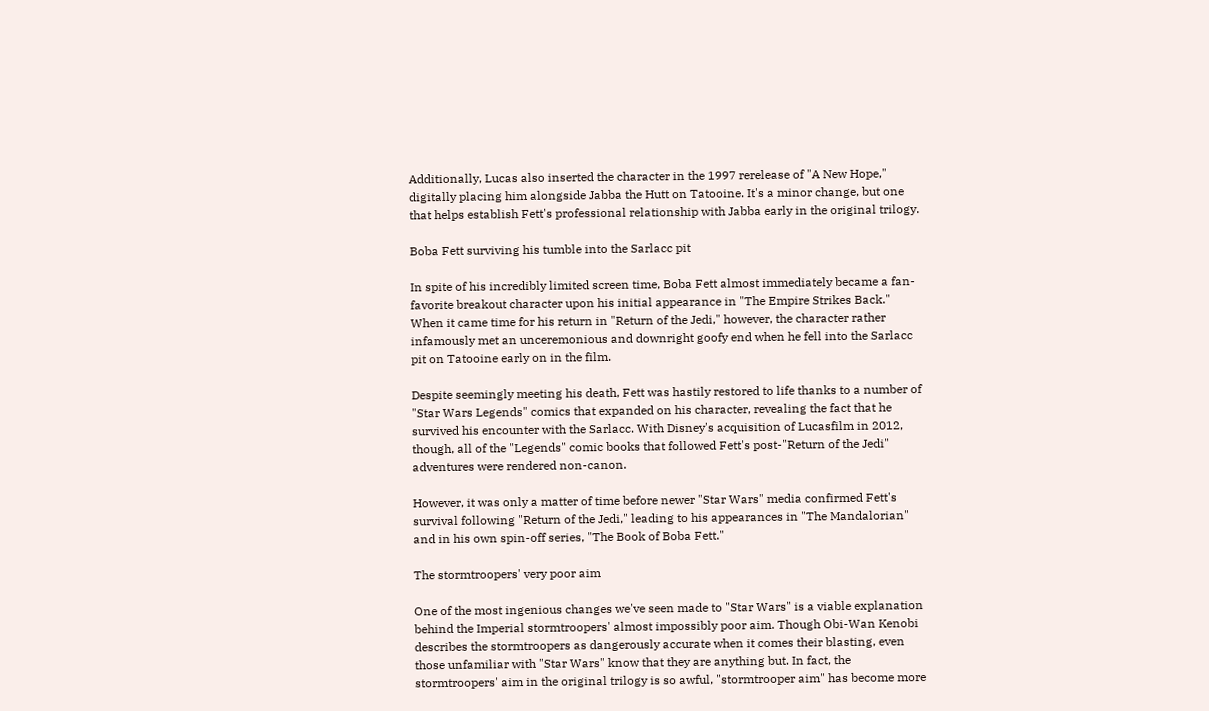Additionally, Lucas also inserted the character in the 1997 rerelease of "A New Hope," digitally placing him alongside Jabba the Hutt on Tatooine. It's a minor change, but one that helps establish Fett's professional relationship with Jabba early in the original trilogy.

Boba Fett surviving his tumble into the Sarlacc pit

In spite of his incredibly limited screen time, Boba Fett almost immediately became a fan-favorite breakout character upon his initial appearance in "The Empire Strikes Back." When it came time for his return in "Return of the Jedi," however, the character rather infamously met an unceremonious and downright goofy end when he fell into the Sarlacc pit on Tatooine early on in the film.

Despite seemingly meeting his death, Fett was hastily restored to life thanks to a number of "Star Wars Legends" comics that expanded on his character, revealing the fact that he survived his encounter with the Sarlacc. With Disney's acquisition of Lucasfilm in 2012, though, all of the "Legends" comic books that followed Fett's post-"Return of the Jedi" adventures were rendered non-canon.

However, it was only a matter of time before newer "Star Wars" media confirmed Fett's survival following "Return of the Jedi," leading to his appearances in "The Mandalorian" and in his own spin-off series, "The Book of Boba Fett."

The stormtroopers' very poor aim

One of the most ingenious changes we've seen made to "Star Wars" is a viable explanation behind the Imperial stormtroopers' almost impossibly poor aim. Though Obi-Wan Kenobi describes the stormtroopers as dangerously accurate when it comes their blasting, even those unfamiliar with "Star Wars" know that they are anything but. In fact, the stormtroopers' aim in the original trilogy is so awful, "stormtrooper aim" has become more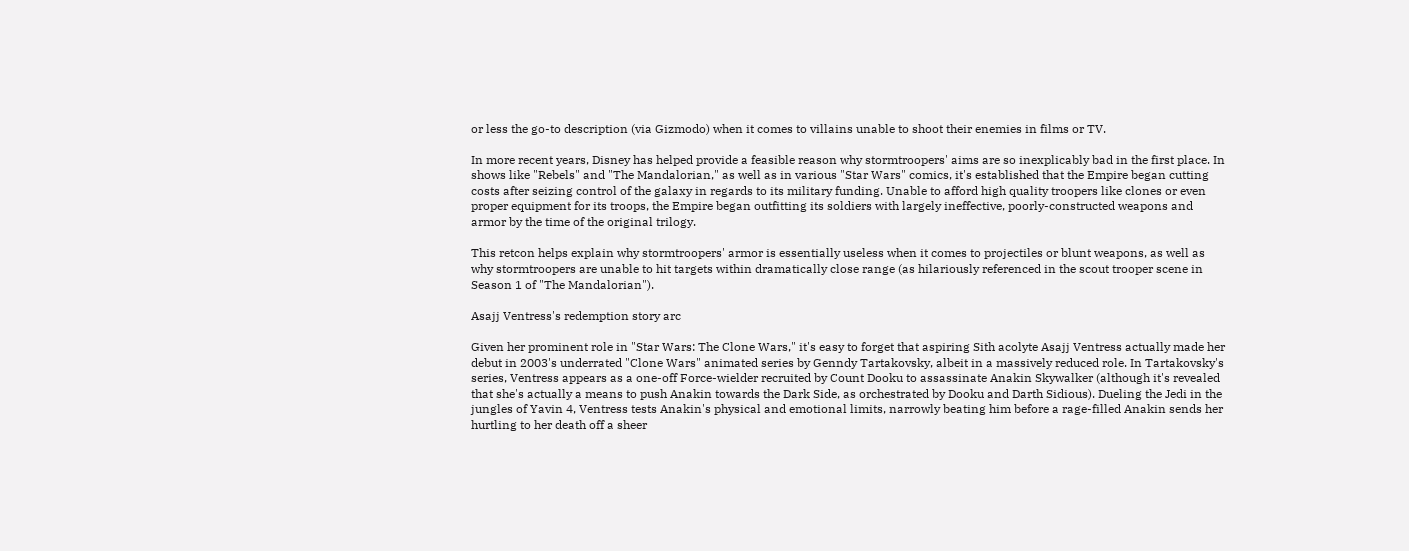or less the go-to description (via Gizmodo) when it comes to villains unable to shoot their enemies in films or TV.

In more recent years, Disney has helped provide a feasible reason why stormtroopers' aims are so inexplicably bad in the first place. In shows like "Rebels" and "The Mandalorian," as well as in various "Star Wars" comics, it's established that the Empire began cutting costs after seizing control of the galaxy in regards to its military funding. Unable to afford high quality troopers like clones or even proper equipment for its troops, the Empire began outfitting its soldiers with largely ineffective, poorly-constructed weapons and armor by the time of the original trilogy.

This retcon helps explain why stormtroopers' armor is essentially useless when it comes to projectiles or blunt weapons, as well as why stormtroopers are unable to hit targets within dramatically close range (as hilariously referenced in the scout trooper scene in Season 1 of "The Mandalorian").

Asajj Ventress's redemption story arc

Given her prominent role in "Star Wars: The Clone Wars," it's easy to forget that aspiring Sith acolyte Asajj Ventress actually made her debut in 2003's underrated "Clone Wars" animated series by Genndy Tartakovsky, albeit in a massively reduced role. In Tartakovsky's series, Ventress appears as a one-off Force-wielder recruited by Count Dooku to assassinate Anakin Skywalker (although it's revealed that she's actually a means to push Anakin towards the Dark Side, as orchestrated by Dooku and Darth Sidious). Dueling the Jedi in the jungles of Yavin 4, Ventress tests Anakin's physical and emotional limits, narrowly beating him before a rage-filled Anakin sends her hurtling to her death off a sheer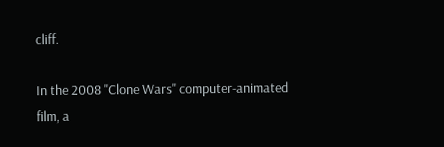cliff.

In the 2008 "Clone Wars" computer-animated film, a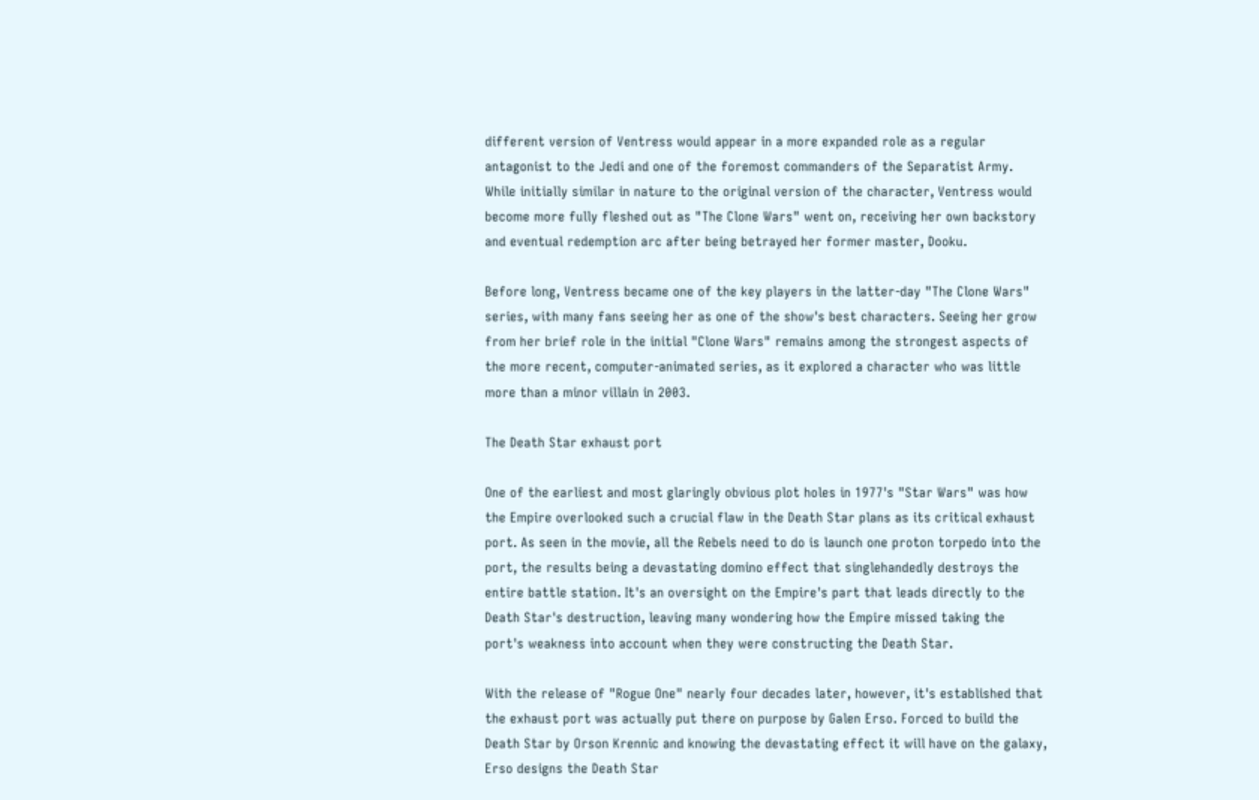different version of Ventress would appear in a more expanded role as a regular antagonist to the Jedi and one of the foremost commanders of the Separatist Army. While initially similar in nature to the original version of the character, Ventress would become more fully fleshed out as "The Clone Wars" went on, receiving her own backstory and eventual redemption arc after being betrayed her former master, Dooku.

Before long, Ventress became one of the key players in the latter-day "The Clone Wars" series, with many fans seeing her as one of the show's best characters. Seeing her grow from her brief role in the initial "Clone Wars" remains among the strongest aspects of the more recent, computer-animated series, as it explored a character who was little more than a minor villain in 2003.

The Death Star exhaust port

One of the earliest and most glaringly obvious plot holes in 1977's "Star Wars" was how the Empire overlooked such a crucial flaw in the Death Star plans as its critical exhaust port. As seen in the movie, all the Rebels need to do is launch one proton torpedo into the port, the results being a devastating domino effect that singlehandedly destroys the entire battle station. It's an oversight on the Empire's part that leads directly to the Death Star's destruction, leaving many wondering how the Empire missed taking the port's weakness into account when they were constructing the Death Star.

With the release of "Rogue One" nearly four decades later, however, it's established that the exhaust port was actually put there on purpose by Galen Erso. Forced to build the Death Star by Orson Krennic and knowing the devastating effect it will have on the galaxy, Erso designs the Death Star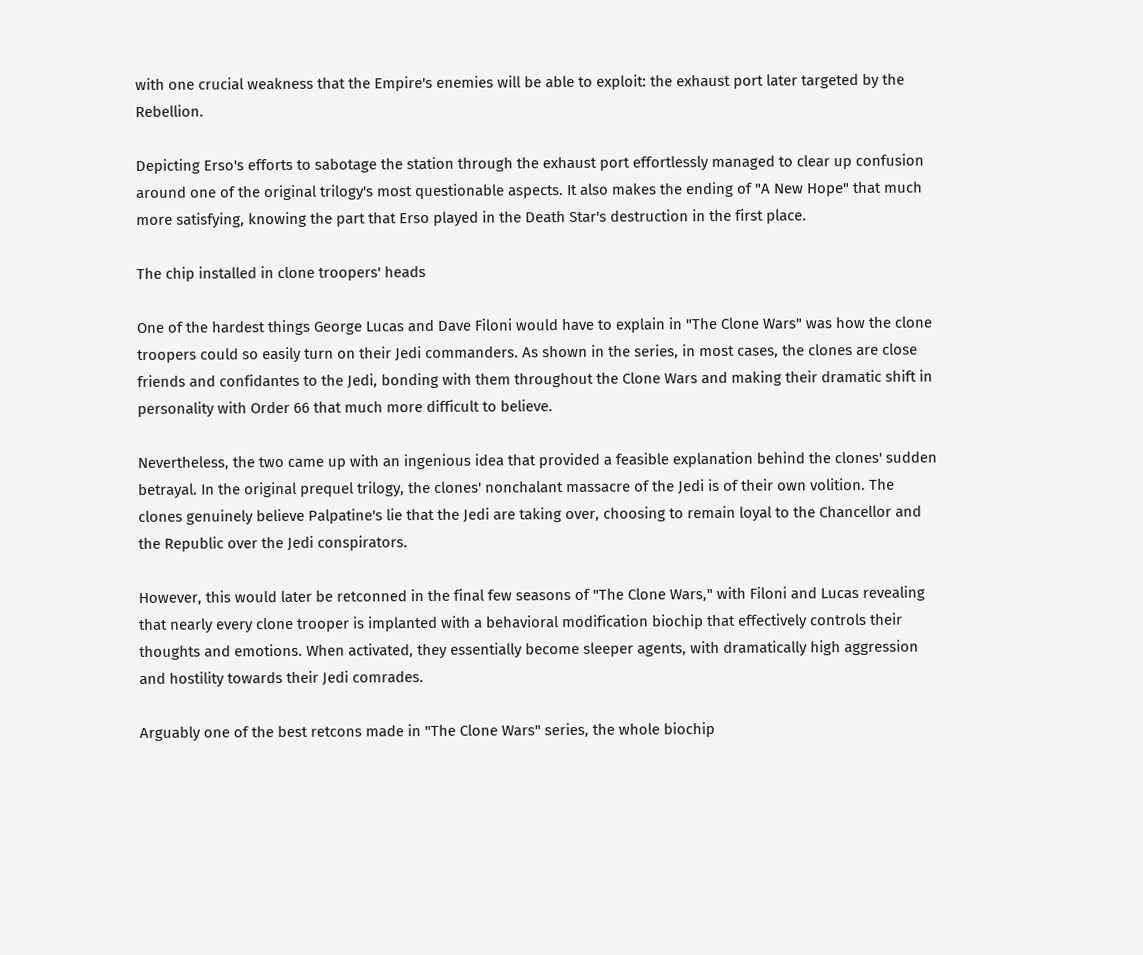with one crucial weakness that the Empire's enemies will be able to exploit: the exhaust port later targeted by the Rebellion.

Depicting Erso's efforts to sabotage the station through the exhaust port effortlessly managed to clear up confusion around one of the original trilogy's most questionable aspects. It also makes the ending of "A New Hope" that much more satisfying, knowing the part that Erso played in the Death Star's destruction in the first place.

The chip installed in clone troopers' heads

One of the hardest things George Lucas and Dave Filoni would have to explain in "The Clone Wars" was how the clone troopers could so easily turn on their Jedi commanders. As shown in the series, in most cases, the clones are close friends and confidantes to the Jedi, bonding with them throughout the Clone Wars and making their dramatic shift in personality with Order 66 that much more difficult to believe.

Nevertheless, the two came up with an ingenious idea that provided a feasible explanation behind the clones' sudden betrayal. In the original prequel trilogy, the clones' nonchalant massacre of the Jedi is of their own volition. The clones genuinely believe Palpatine's lie that the Jedi are taking over, choosing to remain loyal to the Chancellor and the Republic over the Jedi conspirators.

However, this would later be retconned in the final few seasons of "The Clone Wars," with Filoni and Lucas revealing that nearly every clone trooper is implanted with a behavioral modification biochip that effectively controls their thoughts and emotions. When activated, they essentially become sleeper agents, with dramatically high aggression and hostility towards their Jedi comrades.

Arguably one of the best retcons made in "The Clone Wars" series, the whole biochip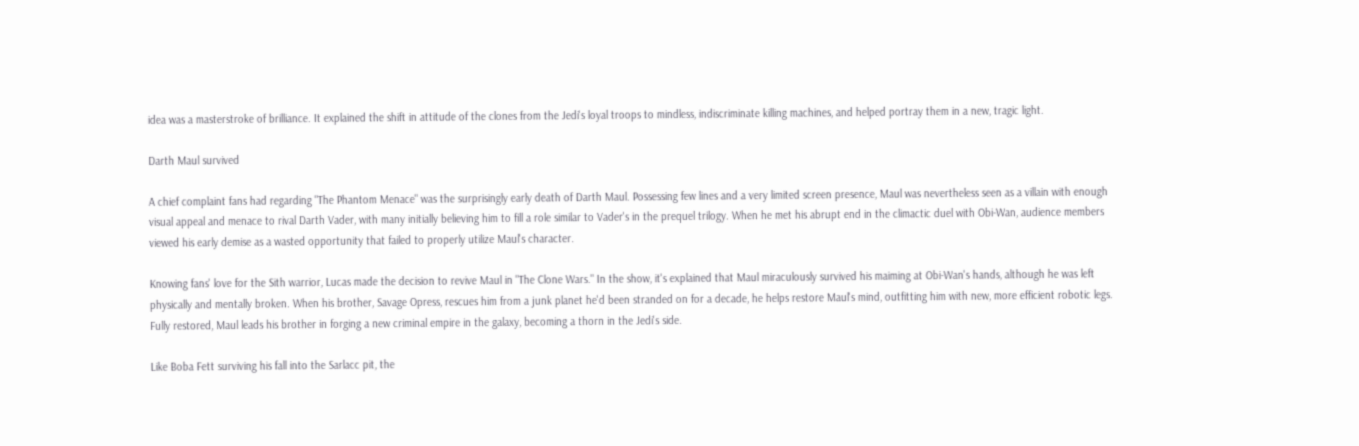idea was a masterstroke of brilliance. It explained the shift in attitude of the clones from the Jedi's loyal troops to mindless, indiscriminate killing machines, and helped portray them in a new, tragic light.

Darth Maul survived

A chief complaint fans had regarding "The Phantom Menace" was the surprisingly early death of Darth Maul. Possessing few lines and a very limited screen presence, Maul was nevertheless seen as a villain with enough visual appeal and menace to rival Darth Vader, with many initially believing him to fill a role similar to Vader's in the prequel trilogy. When he met his abrupt end in the climactic duel with Obi-Wan, audience members viewed his early demise as a wasted opportunity that failed to properly utilize Maul's character.

Knowing fans' love for the Sith warrior, Lucas made the decision to revive Maul in "The Clone Wars." In the show, it's explained that Maul miraculously survived his maiming at Obi-Wan's hands, although he was left physically and mentally broken. When his brother, Savage Opress, rescues him from a junk planet he'd been stranded on for a decade, he helps restore Maul's mind, outfitting him with new, more efficient robotic legs. Fully restored, Maul leads his brother in forging a new criminal empire in the galaxy, becoming a thorn in the Jedi's side.

Like Boba Fett surviving his fall into the Sarlacc pit, the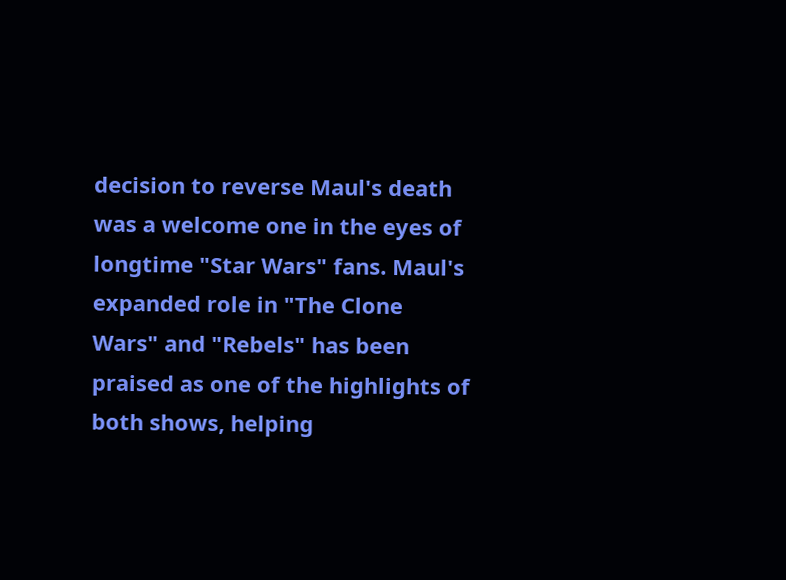decision to reverse Maul's death was a welcome one in the eyes of longtime "Star Wars" fans. Maul's expanded role in "The Clone Wars" and "Rebels" has been praised as one of the highlights of both shows, helping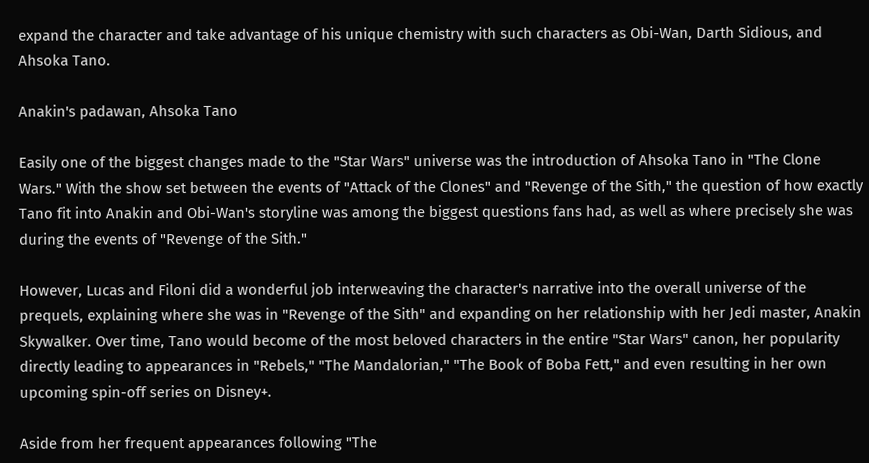expand the character and take advantage of his unique chemistry with such characters as Obi-Wan, Darth Sidious, and Ahsoka Tano.

Anakin's padawan, Ahsoka Tano

Easily one of the biggest changes made to the "Star Wars" universe was the introduction of Ahsoka Tano in "The Clone Wars." With the show set between the events of "Attack of the Clones" and "Revenge of the Sith," the question of how exactly Tano fit into Anakin and Obi-Wan's storyline was among the biggest questions fans had, as well as where precisely she was during the events of "Revenge of the Sith."

However, Lucas and Filoni did a wonderful job interweaving the character's narrative into the overall universe of the prequels, explaining where she was in "Revenge of the Sith" and expanding on her relationship with her Jedi master, Anakin Skywalker. Over time, Tano would become of the most beloved characters in the entire "Star Wars" canon, her popularity directly leading to appearances in "Rebels," "The Mandalorian," "The Book of Boba Fett," and even resulting in her own upcoming spin-off series on Disney+.

Aside from her frequent appearances following "The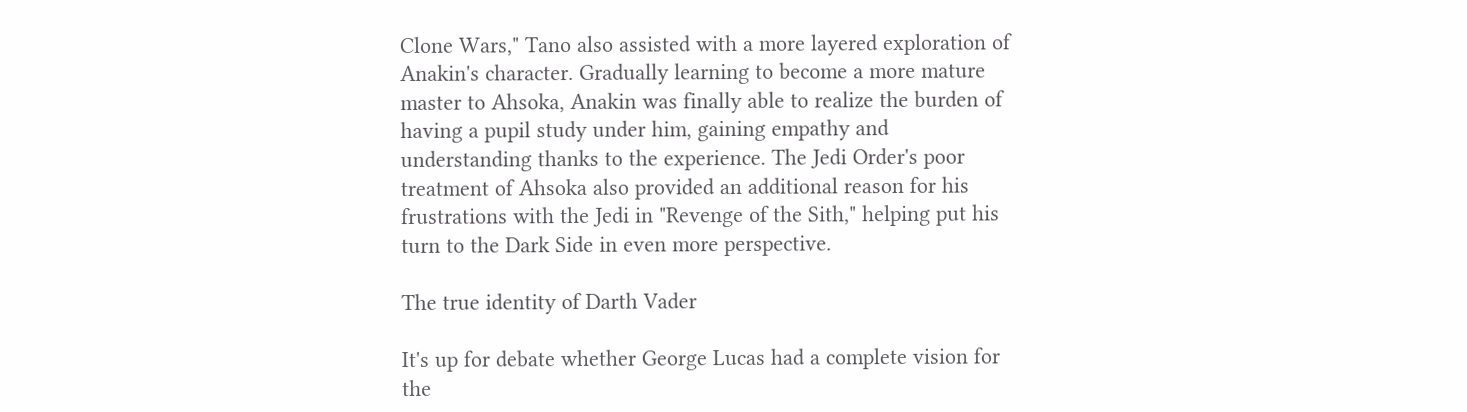Clone Wars," Tano also assisted with a more layered exploration of Anakin's character. Gradually learning to become a more mature master to Ahsoka, Anakin was finally able to realize the burden of having a pupil study under him, gaining empathy and understanding thanks to the experience. The Jedi Order's poor treatment of Ahsoka also provided an additional reason for his frustrations with the Jedi in "Revenge of the Sith," helping put his turn to the Dark Side in even more perspective.

The true identity of Darth Vader

It's up for debate whether George Lucas had a complete vision for the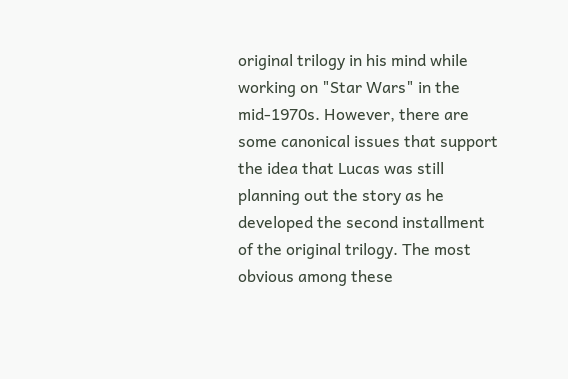original trilogy in his mind while working on "Star Wars" in the mid-1970s. However, there are some canonical issues that support the idea that Lucas was still planning out the story as he developed the second installment of the original trilogy. The most obvious among these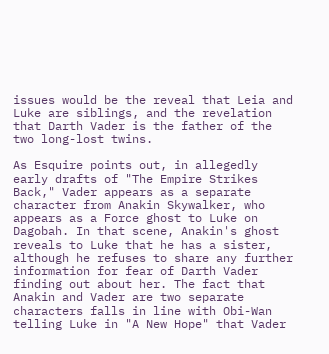issues would be the reveal that Leia and Luke are siblings, and the revelation that Darth Vader is the father of the two long-lost twins.

As Esquire points out, in allegedly early drafts of "The Empire Strikes Back," Vader appears as a separate character from Anakin Skywalker, who appears as a Force ghost to Luke on Dagobah. In that scene, Anakin's ghost reveals to Luke that he has a sister, although he refuses to share any further information for fear of Darth Vader finding out about her. The fact that Anakin and Vader are two separate characters falls in line with Obi-Wan telling Luke in "A New Hope" that Vader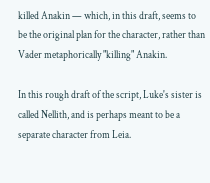killed Anakin — which, in this draft, seems to be the original plan for the character, rather than Vader metaphorically "killing" Anakin.

In this rough draft of the script, Luke's sister is called Nellith, and is perhaps meant to be a separate character from Leia.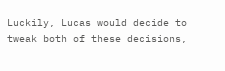Luckily, Lucas would decide to tweak both of these decisions,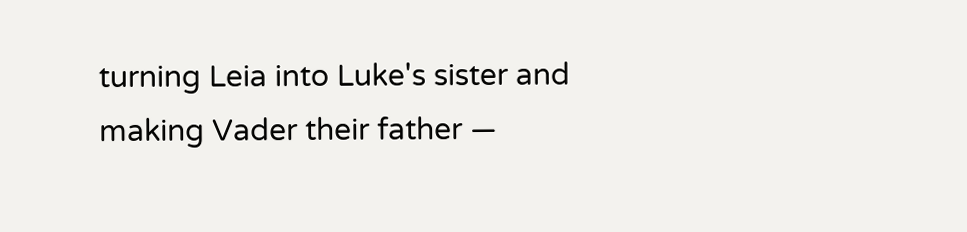turning Leia into Luke's sister and making Vader their father —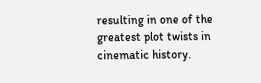resulting in one of the greatest plot twists in cinematic history.